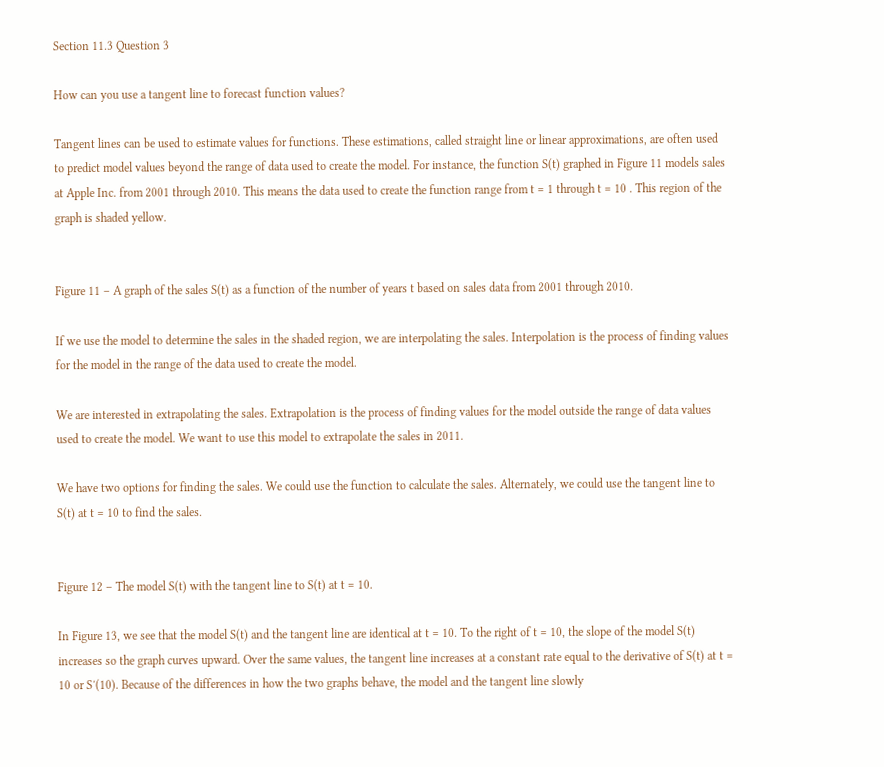Section 11.3 Question 3

How can you use a tangent line to forecast function values?

Tangent lines can be used to estimate values for functions. These estimations, called straight line or linear approximations, are often used to predict model values beyond the range of data used to create the model. For instance, the function S(t) graphed in Figure 11 models sales at Apple Inc. from 2001 through 2010. This means the data used to create the function range from t = 1 through t = 10 . This region of the graph is shaded yellow.


Figure 11 – A graph of the sales S(t) as a function of the number of years t based on sales data from 2001 through 2010.

If we use the model to determine the sales in the shaded region, we are interpolating the sales. Interpolation is the process of finding values for the model in the range of the data used to create the model.

We are interested in extrapolating the sales. Extrapolation is the process of finding values for the model outside the range of data values used to create the model. We want to use this model to extrapolate the sales in 2011.

We have two options for finding the sales. We could use the function to calculate the sales. Alternately, we could use the tangent line to S(t) at t = 10 to find the sales.


Figure 12 – The model S(t) with the tangent line to S(t) at t = 10.

In Figure 13, we see that the model S(t) and the tangent line are identical at t = 10. To the right of t = 10, the slope of the model S(t) increases so the graph curves upward. Over the same values, the tangent line increases at a constant rate equal to the derivative of S(t) at t = 10 or S′(10). Because of the differences in how the two graphs behave, the model and the tangent line slowly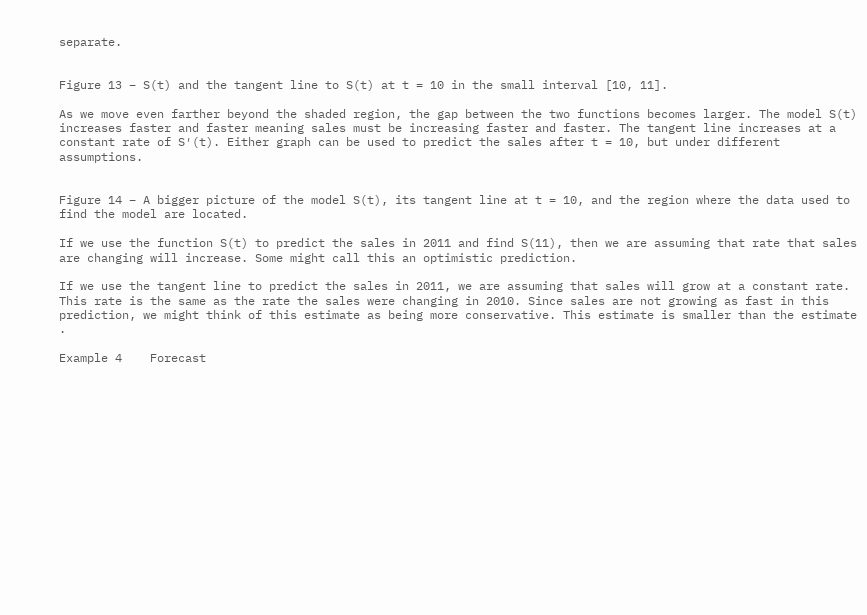separate.


Figure 13 – S(t) and the tangent line to S(t) at t = 10 in the small interval [10, 11].

As we move even farther beyond the shaded region, the gap between the two functions becomes larger. The model S(t) increases faster and faster meaning sales must be increasing faster and faster. The tangent line increases at a constant rate of S′(t). Either graph can be used to predict the sales after t = 10, but under different assumptions.


Figure 14 – A bigger picture of the model S(t), its tangent line at t = 10, and the region where the data used to find the model are located.

If we use the function S(t) to predict the sales in 2011 and find S(11), then we are assuming that rate that sales are changing will increase. Some might call this an optimistic prediction.

If we use the tangent line to predict the sales in 2011, we are assuming that sales will grow at a constant rate. This rate is the same as the rate the sales were changing in 2010. Since sales are not growing as fast in this prediction, we might think of this estimate as being more conservative. This estimate is smaller than the estimate .

Example 4    Forecast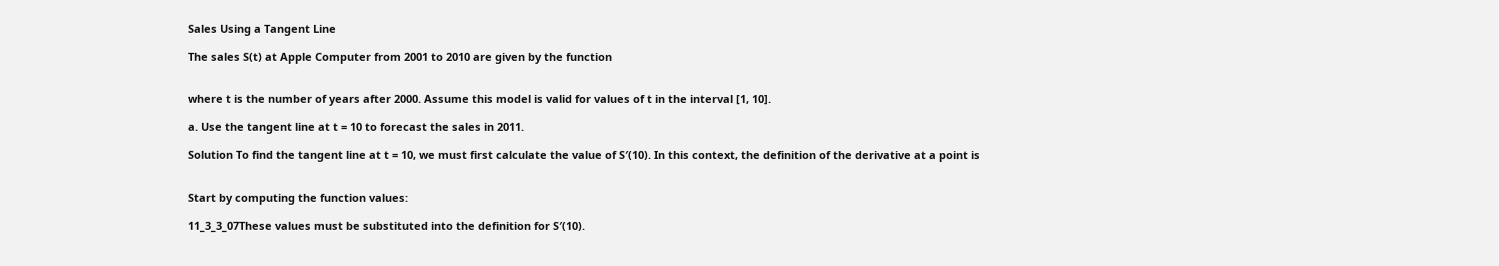Sales Using a Tangent Line

The sales S(t) at Apple Computer from 2001 to 2010 are given by the function


where t is the number of years after 2000. Assume this model is valid for values of t in the interval [1, 10].

a. Use the tangent line at t = 10 to forecast the sales in 2011.

Solution To find the tangent line at t = 10, we must first calculate the value of S′(10). In this context, the definition of the derivative at a point is


Start by computing the function values:

11_3_3_07These values must be substituted into the definition for S′(10).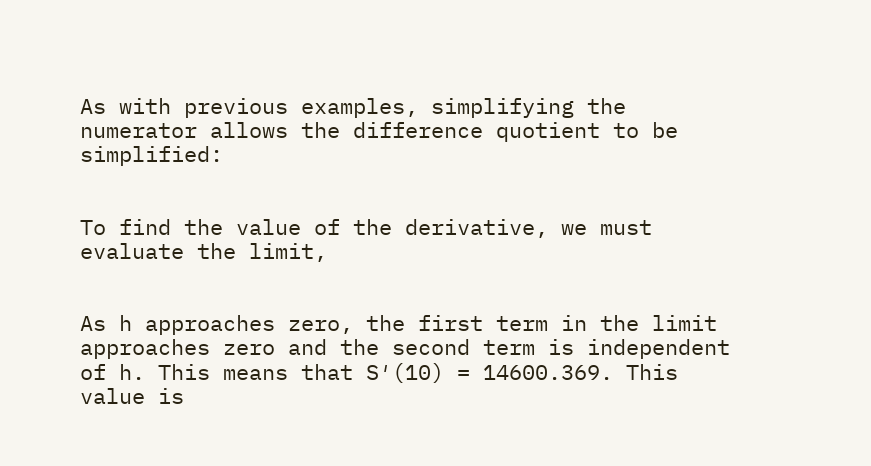As with previous examples, simplifying the numerator allows the difference quotient to be simplified:


To find the value of the derivative, we must evaluate the limit,


As h approaches zero, the first term in the limit approaches zero and the second term is independent of h. This means that S′(10) = 14600.369. This value is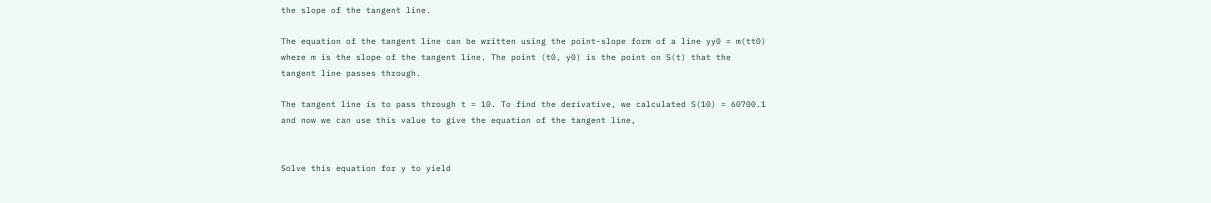the slope of the tangent line.

The equation of the tangent line can be written using the point-slope form of a line yy0 = m(tt0) where m is the slope of the tangent line. The point (t0, y0) is the point on S(t) that the tangent line passes through.

The tangent line is to pass through t = 10. To find the derivative, we calculated S(10) = 60700.1 and now we can use this value to give the equation of the tangent line,


Solve this equation for y to yield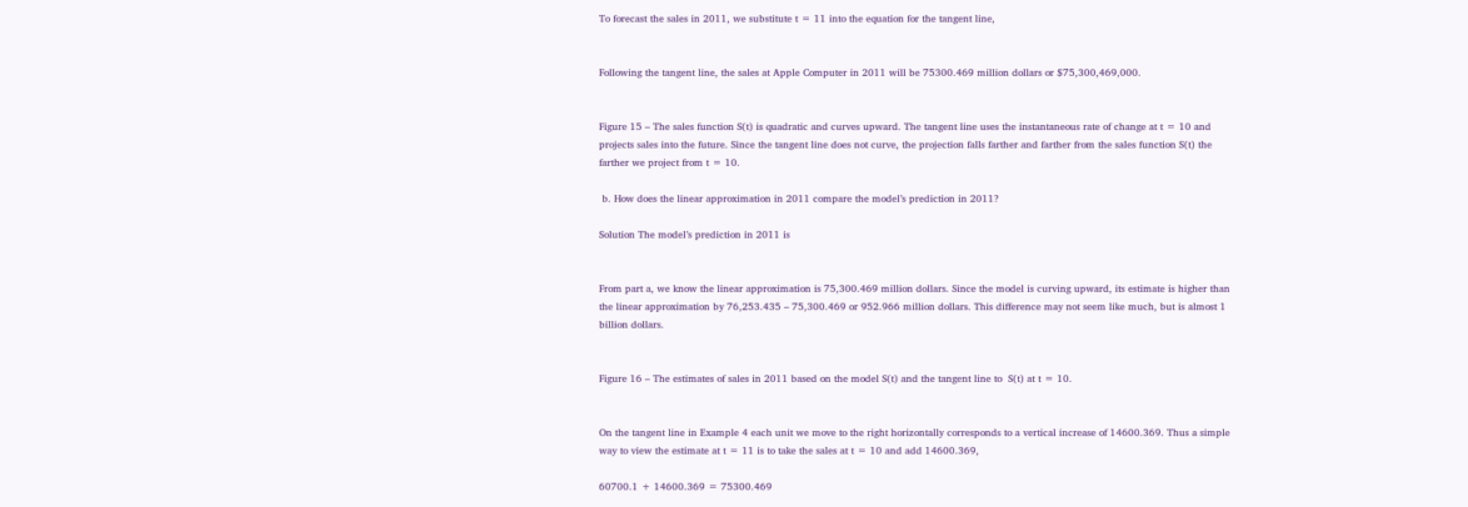To forecast the sales in 2011, we substitute t = 11 into the equation for the tangent line,


Following the tangent line, the sales at Apple Computer in 2011 will be 75300.469 million dollars or $75,300,469,000.


Figure 15 – The sales function S(t) is quadratic and curves upward. The tangent line uses the instantaneous rate of change at t = 10 and projects sales into the future. Since the tangent line does not curve, the projection falls farther and farther from the sales function S(t) the farther we project from t = 10.

 b. How does the linear approximation in 2011 compare the model’s prediction in 2011?

Solution The model’s prediction in 2011 is


From part a, we know the linear approximation is 75,300.469 million dollars. Since the model is curving upward, its estimate is higher than the linear approximation by 76,253.435 – 75,300.469 or 952.966 million dollars. This difference may not seem like much, but is almost 1 billion dollars.


Figure 16 – The estimates of sales in 2011 based on the model S(t) and the tangent line to  S(t) at t = 10.


On the tangent line in Example 4 each unit we move to the right horizontally corresponds to a vertical increase of 14600.369. Thus a simple way to view the estimate at t = 11 is to take the sales at t = 10 and add 14600.369,

60700.1 + 14600.369 = 75300.469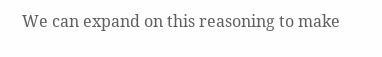We can expand on this reasoning to make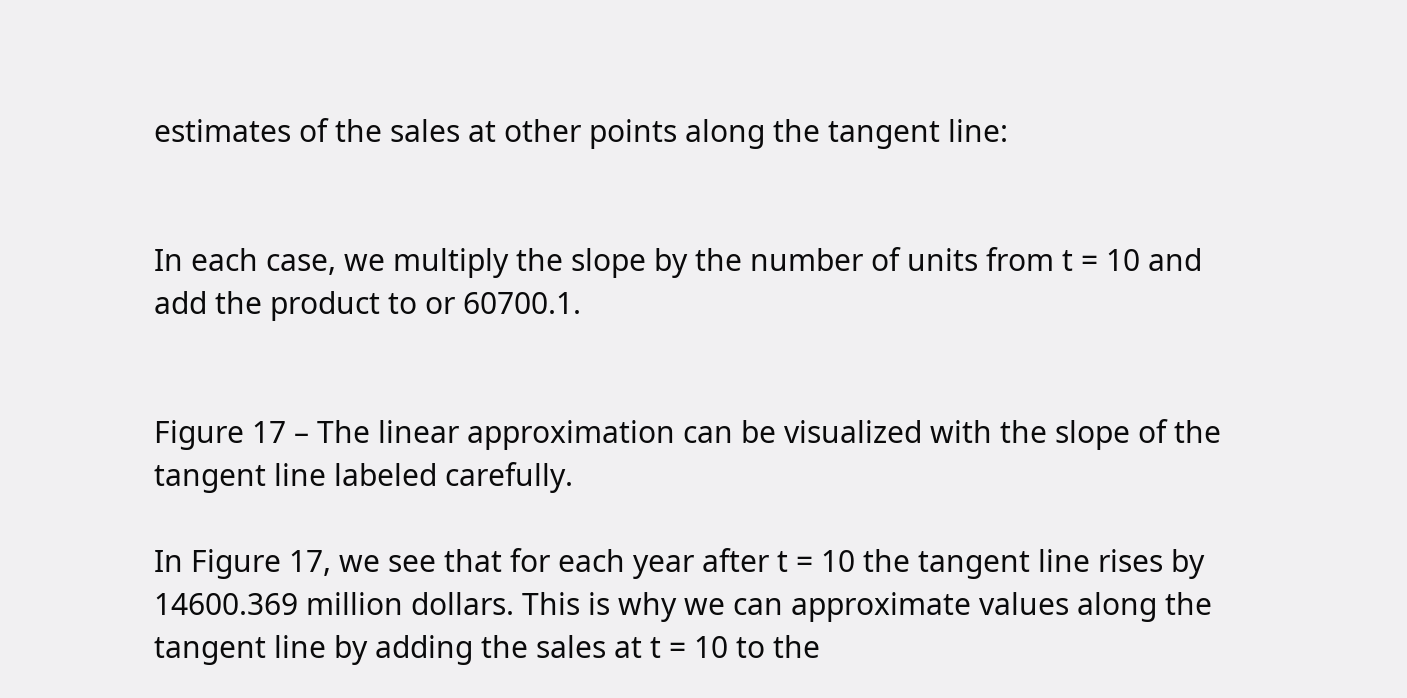estimates of the sales at other points along the tangent line:


In each case, we multiply the slope by the number of units from t = 10 and add the product to or 60700.1.


Figure 17 – The linear approximation can be visualized with the slope of the tangent line labeled carefully.

In Figure 17, we see that for each year after t = 10 the tangent line rises by 14600.369 million dollars. This is why we can approximate values along the tangent line by adding the sales at t = 10 to the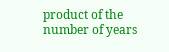product of the number of years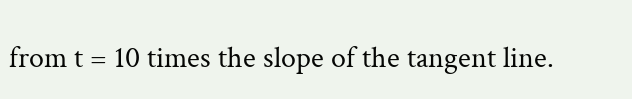from t = 10 times the slope of the tangent line.